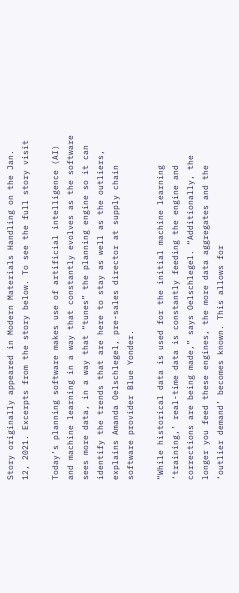Story originally appeared in Modern Materials Handling on the Jan. 12, 2021. Excerpts from the story below. To see the full story visit

Today’s planning software makes use of artificial intelligence (AI) and machine learning in a way that constantly evolves as the software sees more data, in a way that “tunes” the planning engine so it can identify the trends that are here to stay as well as the outliers, explains Amanda Oelschlegel, pre-sales director at supply chain software provider Blue Yonder.

“While historical data is used for the initial machine learning ‘training,’ real-time data is constantly feeding the engine and corrections are being made,” says Oelschlegel. “Additionally, the longer you feed these engines, the more data aggregates and the ‘outlier demand’ becomes known. This allows for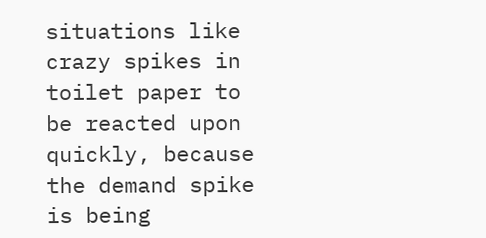situations like crazy spikes in toilet paper to be reacted upon quickly, because the demand spike is being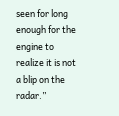seen for long enough for the engine to realize it is not a blip on the radar.”